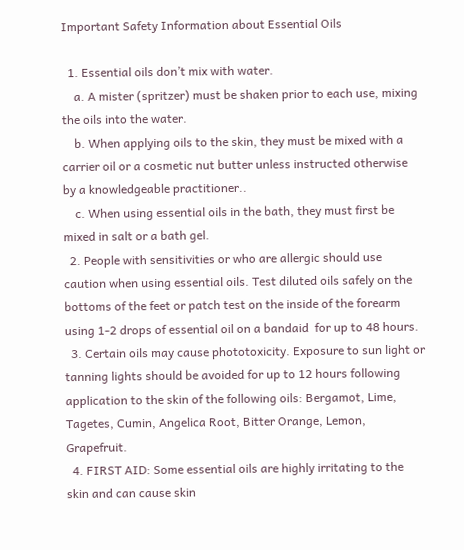Important Safety Information about Essential Oils

  1. Essential oils don’t mix with water.
    a. A mister (spritzer) must be shaken prior to each use, mixing the oils into the water.
    b. When applying oils to the skin, they must be mixed with a carrier oil or a cosmetic nut butter unless instructed otherwise by a knowledgeable practitioner..
    c. When using essential oils in the bath, they must first be mixed in salt or a bath gel.
  2. People with sensitivities or who are allergic should use caution when using essential oils. Test diluted oils safely on the bottoms of the feet or patch test on the inside of the forearm using 1-2 drops of essential oil on a bandaid  for up to 48 hours.
  3. Certain oils may cause phototoxicity. Exposure to sun light or tanning lights should be avoided for up to 12 hours following application to the skin of the following oils: Bergamot, Lime, Tagetes, Cumin, Angelica Root, Bitter Orange, Lemon, Grapefruit.
  4. FIRST AID: Some essential oils are highly irritating to the skin and can cause skin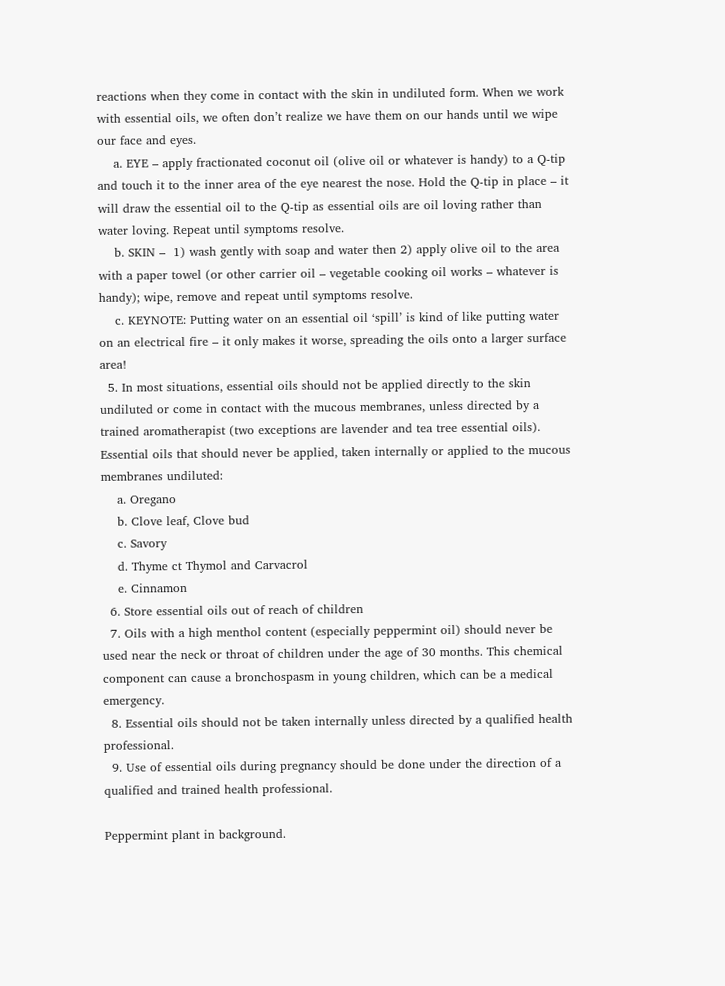reactions when they come in contact with the skin in undiluted form. When we work with essential oils, we often don’t realize we have them on our hands until we wipe our face and eyes.
    a. EYE – apply fractionated coconut oil (olive oil or whatever is handy) to a Q-tip and touch it to the inner area of the eye nearest the nose. Hold the Q-tip in place – it will draw the essential oil to the Q-tip as essential oils are oil loving rather than water loving. Repeat until symptoms resolve.
    b. SKIN –  1) wash gently with soap and water then 2) apply olive oil to the area with a paper towel (or other carrier oil – vegetable cooking oil works – whatever is handy); wipe, remove and repeat until symptoms resolve.
    c. KEYNOTE: Putting water on an essential oil ‘spill’ is kind of like putting water on an electrical fire – it only makes it worse, spreading the oils onto a larger surface area!
  5. In most situations, essential oils should not be applied directly to the skin undiluted or come in contact with the mucous membranes, unless directed by a trained aromatherapist (two exceptions are lavender and tea tree essential oils). Essential oils that should never be applied, taken internally or applied to the mucous membranes undiluted:
    a. Oregano
    b. Clove leaf, Clove bud
    c. Savory
    d. Thyme ct Thymol and Carvacrol
    e. Cinnamon
  6. Store essential oils out of reach of children
  7. Oils with a high menthol content (especially peppermint oil) should never be used near the neck or throat of children under the age of 30 months. This chemical component can cause a bronchospasm in young children, which can be a medical emergency.
  8. Essential oils should not be taken internally unless directed by a qualified health professional.
  9. Use of essential oils during pregnancy should be done under the direction of a qualified and trained health professional.

Peppermint plant in background.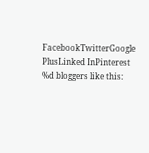FacebookTwitterGoogle PlusLinked InPinterest
%d bloggers like this: